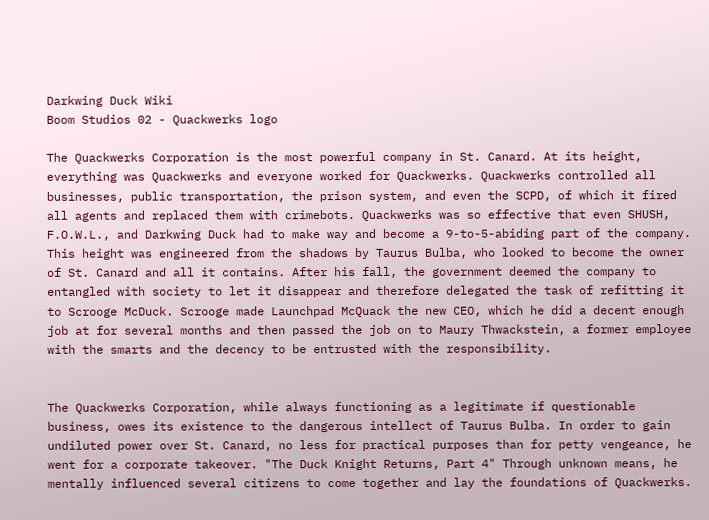Darkwing Duck Wiki
Boom Studios 02 - Quackwerks logo

The Quackwerks Corporation is the most powerful company in St. Canard. At its height, everything was Quackwerks and everyone worked for Quackwerks. Quackwerks controlled all businesses, public transportation, the prison system, and even the SCPD, of which it fired all agents and replaced them with crimebots. Quackwerks was so effective that even SHUSH, F.O.W.L., and Darkwing Duck had to make way and become a 9-to-5-abiding part of the company. This height was engineered from the shadows by Taurus Bulba, who looked to become the owner of St. Canard and all it contains. After his fall, the government deemed the company to entangled with society to let it disappear and therefore delegated the task of refitting it to Scrooge McDuck. Scrooge made Launchpad McQuack the new CEO, which he did a decent enough job at for several months and then passed the job on to Maury Thwackstein, a former employee with the smarts and the decency to be entrusted with the responsibility.


The Quackwerks Corporation, while always functioning as a legitimate if questionable business, owes its existence to the dangerous intellect of Taurus Bulba. In order to gain undiluted power over St. Canard, no less for practical purposes than for petty vengeance, he went for a corporate takeover. "The Duck Knight Returns, Part 4" Through unknown means, he mentally influenced several citizens to come together and lay the foundations of Quackwerks.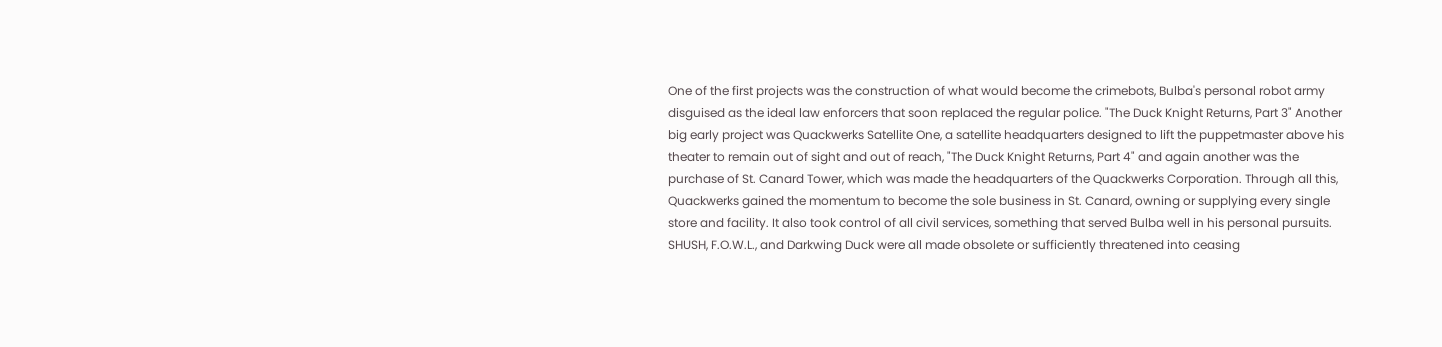One of the first projects was the construction of what would become the crimebots, Bulba's personal robot army disguised as the ideal law enforcers that soon replaced the regular police. "The Duck Knight Returns, Part 3" Another big early project was Quackwerks Satellite One, a satellite headquarters designed to lift the puppetmaster above his theater to remain out of sight and out of reach, "The Duck Knight Returns, Part 4" and again another was the purchase of St. Canard Tower, which was made the headquarters of the Quackwerks Corporation. Through all this, Quackwerks gained the momentum to become the sole business in St. Canard, owning or supplying every single store and facility. It also took control of all civil services, something that served Bulba well in his personal pursuits. SHUSH, F.O.W.L., and Darkwing Duck were all made obsolete or sufficiently threatened into ceasing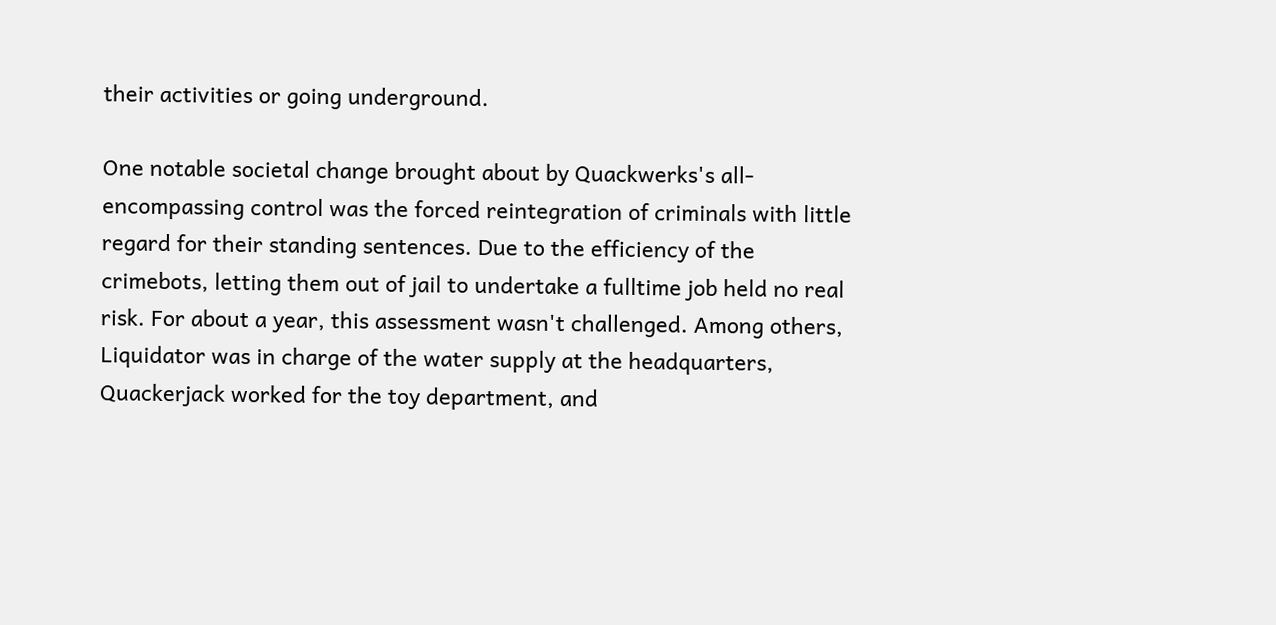their activities or going underground.

One notable societal change brought about by Quackwerks's all-encompassing control was the forced reintegration of criminals with little regard for their standing sentences. Due to the efficiency of the crimebots, letting them out of jail to undertake a fulltime job held no real risk. For about a year, this assessment wasn't challenged. Among others, Liquidator was in charge of the water supply at the headquarters, Quackerjack worked for the toy department, and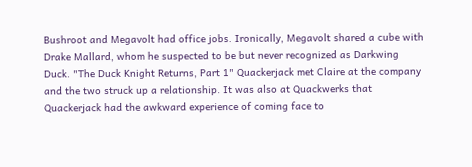Bushroot and Megavolt had office jobs. Ironically, Megavolt shared a cube with Drake Mallard, whom he suspected to be but never recognized as Darkwing Duck. "The Duck Knight Returns, Part 1" Quackerjack met Claire at the company and the two struck up a relationship. It was also at Quackwerks that Quackerjack had the awkward experience of coming face to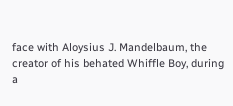face with Aloysius J. Mandelbaum, the creator of his behated Whiffle Boy, during a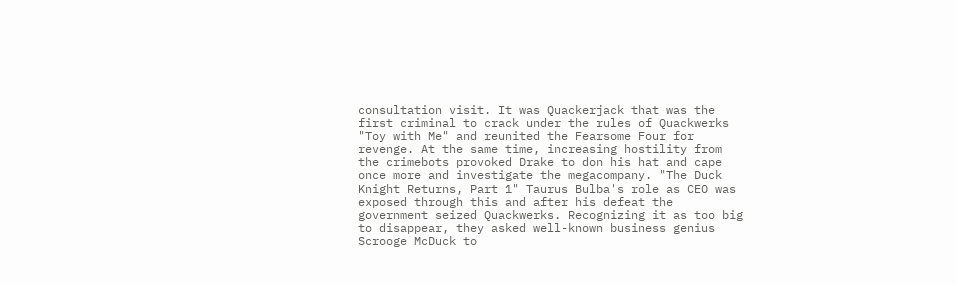consultation visit. It was Quackerjack that was the first criminal to crack under the rules of Quackwerks "Toy with Me" and reunited the Fearsome Four for revenge. At the same time, increasing hostility from the crimebots provoked Drake to don his hat and cape once more and investigate the megacompany. "The Duck Knight Returns, Part 1" Taurus Bulba's role as CEO was exposed through this and after his defeat the government seized Quackwerks. Recognizing it as too big to disappear, they asked well-known business genius Scrooge McDuck to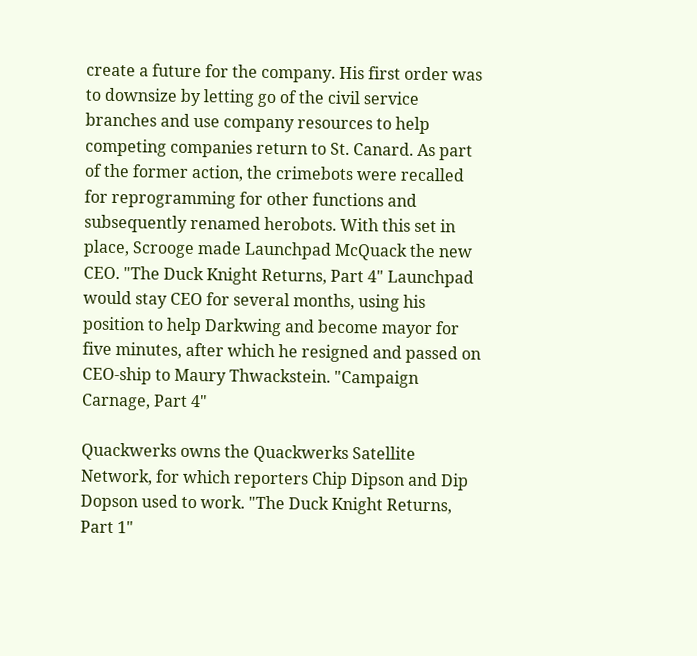create a future for the company. His first order was to downsize by letting go of the civil service branches and use company resources to help competing companies return to St. Canard. As part of the former action, the crimebots were recalled for reprogramming for other functions and subsequently renamed herobots. With this set in place, Scrooge made Launchpad McQuack the new CEO. "The Duck Knight Returns, Part 4" Launchpad would stay CEO for several months, using his position to help Darkwing and become mayor for five minutes, after which he resigned and passed on CEO-ship to Maury Thwackstein. "Campaign Carnage, Part 4"

Quackwerks owns the Quackwerks Satellite Network, for which reporters Chip Dipson and Dip Dopson used to work. "The Duck Knight Returns, Part 1"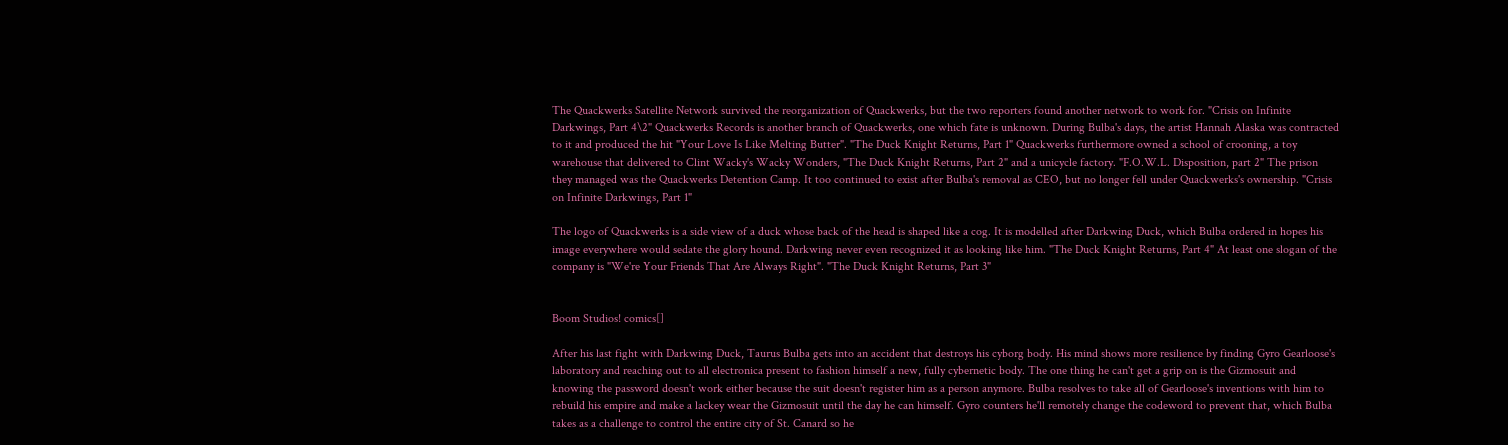The Quackwerks Satellite Network survived the reorganization of Quackwerks, but the two reporters found another network to work for. "Crisis on Infinite Darkwings, Part 4\2" Quackwerks Records is another branch of Quackwerks, one which fate is unknown. During Bulba's days, the artist Hannah Alaska was contracted to it and produced the hit "Your Love Is Like Melting Butter". "The Duck Knight Returns, Part 1" Quackwerks furthermore owned a school of crooning, a toy warehouse that delivered to Clint Wacky's Wacky Wonders, "The Duck Knight Returns, Part 2" and a unicycle factory. "F.O.W.L. Disposition, part 2" The prison they managed was the Quackwerks Detention Camp. It too continued to exist after Bulba's removal as CEO, but no longer fell under Quackwerks's ownership. "Crisis on Infinite Darkwings, Part 1"

The logo of Quackwerks is a side view of a duck whose back of the head is shaped like a cog. It is modelled after Darkwing Duck, which Bulba ordered in hopes his image everywhere would sedate the glory hound. Darkwing never even recognized it as looking like him. "The Duck Knight Returns, Part 4" At least one slogan of the company is "We're Your Friends That Are Always Right". "The Duck Knight Returns, Part 3"


Boom Studios! comics[]

After his last fight with Darkwing Duck, Taurus Bulba gets into an accident that destroys his cyborg body. His mind shows more resilience by finding Gyro Gearloose's laboratory and reaching out to all electronica present to fashion himself a new, fully cybernetic body. The one thing he can't get a grip on is the Gizmosuit and knowing the password doesn't work either because the suit doesn't register him as a person anymore. Bulba resolves to take all of Gearloose's inventions with him to rebuild his empire and make a lackey wear the Gizmosuit until the day he can himself. Gyro counters he'll remotely change the codeword to prevent that, which Bulba takes as a challenge to control the entire city of St. Canard so he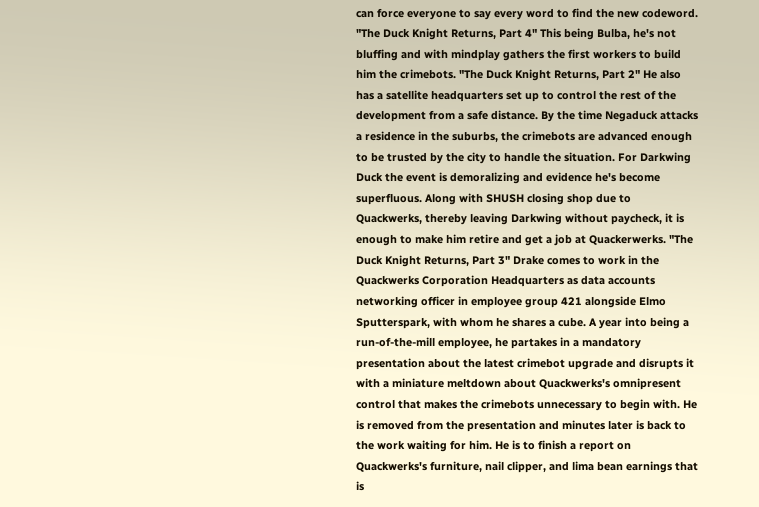can force everyone to say every word to find the new codeword. "The Duck Knight Returns, Part 4" This being Bulba, he's not bluffing and with mindplay gathers the first workers to build him the crimebots. "The Duck Knight Returns, Part 2" He also has a satellite headquarters set up to control the rest of the development from a safe distance. By the time Negaduck attacks a residence in the suburbs, the crimebots are advanced enough to be trusted by the city to handle the situation. For Darkwing Duck the event is demoralizing and evidence he's become superfluous. Along with SHUSH closing shop due to Quackwerks, thereby leaving Darkwing without paycheck, it is enough to make him retire and get a job at Quackerwerks. "The Duck Knight Returns, Part 3" Drake comes to work in the Quackwerks Corporation Headquarters as data accounts networking officer in employee group 421 alongside Elmo Sputterspark, with whom he shares a cube. A year into being a run-of-the-mill employee, he partakes in a mandatory presentation about the latest crimebot upgrade and disrupts it with a miniature meltdown about Quackwerks's omnipresent control that makes the crimebots unnecessary to begin with. He is removed from the presentation and minutes later is back to the work waiting for him. He is to finish a report on Quackwerks's furniture, nail clipper, and lima bean earnings that is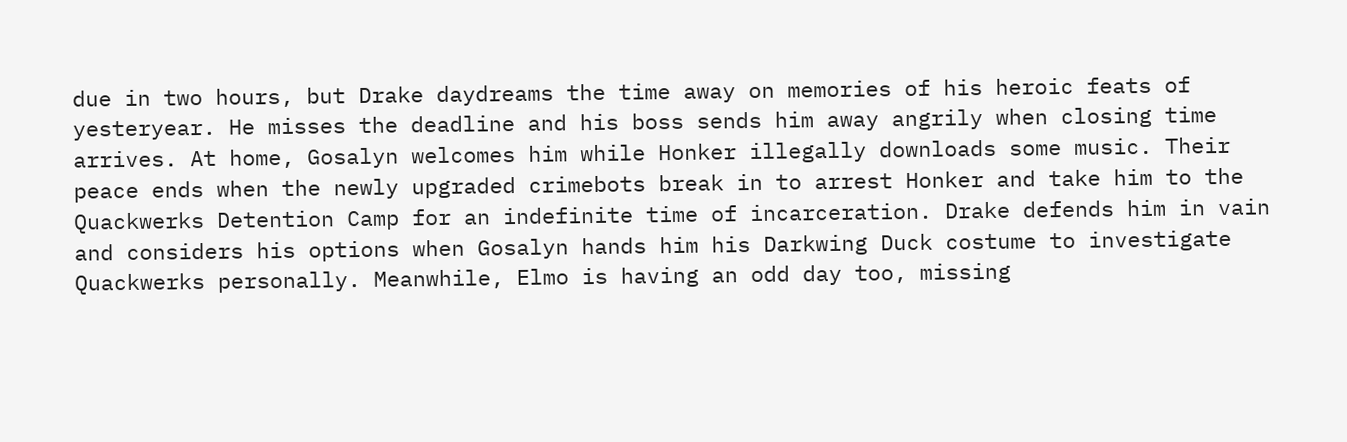due in two hours, but Drake daydreams the time away on memories of his heroic feats of yesteryear. He misses the deadline and his boss sends him away angrily when closing time arrives. At home, Gosalyn welcomes him while Honker illegally downloads some music. Their peace ends when the newly upgraded crimebots break in to arrest Honker and take him to the Quackwerks Detention Camp for an indefinite time of incarceration. Drake defends him in vain and considers his options when Gosalyn hands him his Darkwing Duck costume to investigate Quackwerks personally. Meanwhile, Elmo is having an odd day too, missing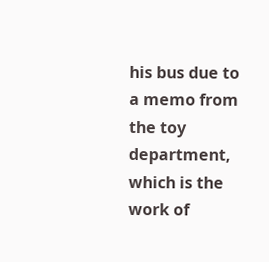his bus due to a memo from the toy department, which is the work of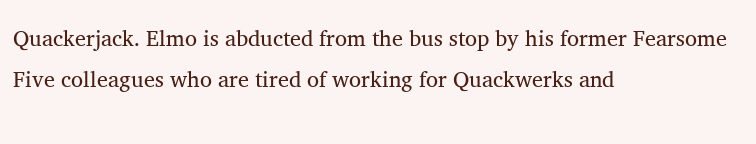Quackerjack. Elmo is abducted from the bus stop by his former Fearsome Five colleagues who are tired of working for Quackwerks and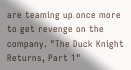are teaming up once more to get revenge on the company. "The Duck Knight Returns, Part 1"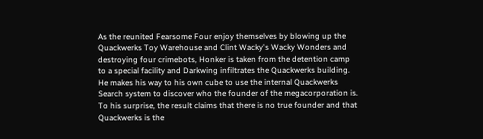As the reunited Fearsome Four enjoy themselves by blowing up the Quackwerks Toy Warehouse and Clint Wacky's Wacky Wonders and destroying four crimebots, Honker is taken from the detention camp to a special facility and Darkwing infiltrates the Quackwerks building. He makes his way to his own cube to use the internal Quackwerks Search system to discover who the founder of the megacorporation is. To his surprise, the result claims that there is no true founder and that Quackwerks is the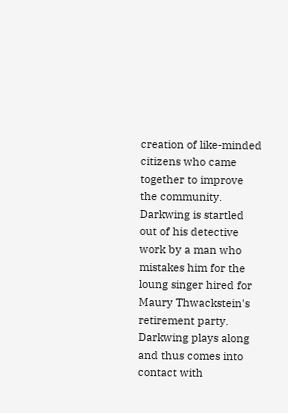creation of like-minded citizens who came together to improve the community. Darkwing is startled out of his detective work by a man who mistakes him for the loung singer hired for Maury Thwackstein's retirement party. Darkwing plays along and thus comes into contact with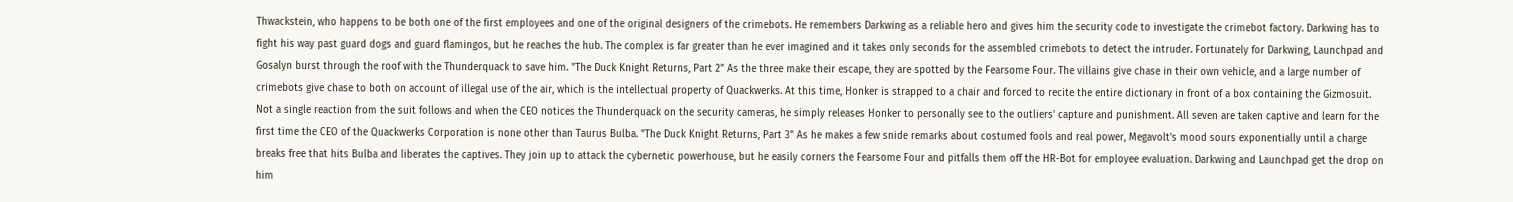Thwackstein, who happens to be both one of the first employees and one of the original designers of the crimebots. He remembers Darkwing as a reliable hero and gives him the security code to investigate the crimebot factory. Darkwing has to fight his way past guard dogs and guard flamingos, but he reaches the hub. The complex is far greater than he ever imagined and it takes only seconds for the assembled crimebots to detect the intruder. Fortunately for Darkwing, Launchpad and Gosalyn burst through the roof with the Thunderquack to save him. "The Duck Knight Returns, Part 2" As the three make their escape, they are spotted by the Fearsome Four. The villains give chase in their own vehicle, and a large number of crimebots give chase to both on account of illegal use of the air, which is the intellectual property of Quackwerks. At this time, Honker is strapped to a chair and forced to recite the entire dictionary in front of a box containing the Gizmosuit. Not a single reaction from the suit follows and when the CEO notices the Thunderquack on the security cameras, he simply releases Honker to personally see to the outliers' capture and punishment. All seven are taken captive and learn for the first time the CEO of the Quackwerks Corporation is none other than Taurus Bulba. "The Duck Knight Returns, Part 3" As he makes a few snide remarks about costumed fools and real power, Megavolt's mood sours exponentially until a charge breaks free that hits Bulba and liberates the captives. They join up to attack the cybernetic powerhouse, but he easily corners the Fearsome Four and pitfalls them off the HR-Bot for employee evaluation. Darkwing and Launchpad get the drop on him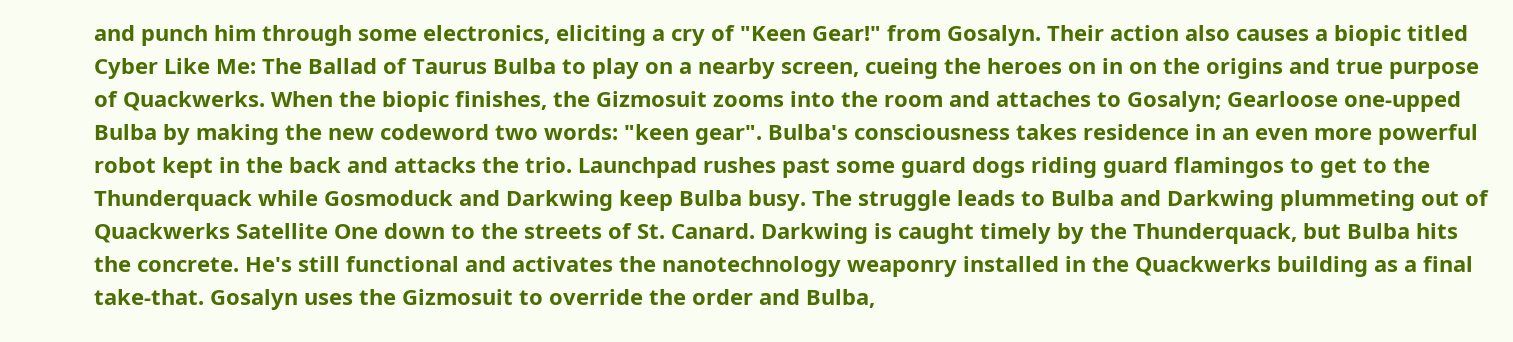and punch him through some electronics, eliciting a cry of "Keen Gear!" from Gosalyn. Their action also causes a biopic titled Cyber Like Me: The Ballad of Taurus Bulba to play on a nearby screen, cueing the heroes on in on the origins and true purpose of Quackwerks. When the biopic finishes, the Gizmosuit zooms into the room and attaches to Gosalyn; Gearloose one-upped Bulba by making the new codeword two words: "keen gear". Bulba's consciousness takes residence in an even more powerful robot kept in the back and attacks the trio. Launchpad rushes past some guard dogs riding guard flamingos to get to the Thunderquack while Gosmoduck and Darkwing keep Bulba busy. The struggle leads to Bulba and Darkwing plummeting out of Quackwerks Satellite One down to the streets of St. Canard. Darkwing is caught timely by the Thunderquack, but Bulba hits the concrete. He's still functional and activates the nanotechnology weaponry installed in the Quackwerks building as a final take-that. Gosalyn uses the Gizmosuit to override the order and Bulba,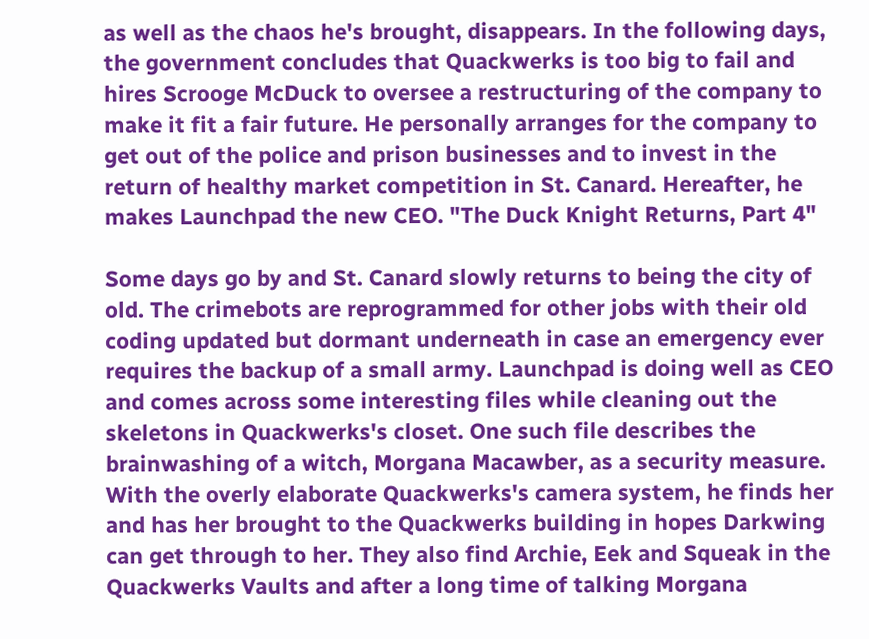as well as the chaos he's brought, disappears. In the following days, the government concludes that Quackwerks is too big to fail and hires Scrooge McDuck to oversee a restructuring of the company to make it fit a fair future. He personally arranges for the company to get out of the police and prison businesses and to invest in the return of healthy market competition in St. Canard. Hereafter, he makes Launchpad the new CEO. "The Duck Knight Returns, Part 4"

Some days go by and St. Canard slowly returns to being the city of old. The crimebots are reprogrammed for other jobs with their old coding updated but dormant underneath in case an emergency ever requires the backup of a small army. Launchpad is doing well as CEO and comes across some interesting files while cleaning out the skeletons in Quackwerks's closet. One such file describes the brainwashing of a witch, Morgana Macawber, as a security measure. With the overly elaborate Quackwerks's camera system, he finds her and has her brought to the Quackwerks building in hopes Darkwing can get through to her. They also find Archie, Eek and Squeak in the Quackwerks Vaults and after a long time of talking Morgana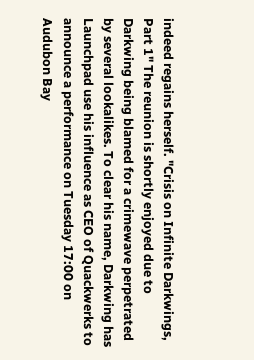indeed regains herself. "Crisis on Infinite Darkwings, Part 1" The reunion is shortly enjoyed due to Darkwing being blamed for a crimewave perpetrated by several lookalikes. To clear his name, Darkwing has Launchpad use his influence as CEO of Quackwerks to announce a performance on Tuesday 17:00 on Audubon Bay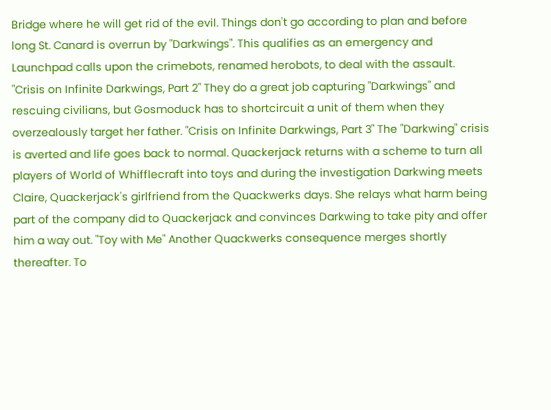Bridge where he will get rid of the evil. Things don't go according to plan and before long St. Canard is overrun by "Darkwings". This qualifies as an emergency and Launchpad calls upon the crimebots, renamed herobots, to deal with the assault. "Crisis on Infinite Darkwings, Part 2" They do a great job capturing "Darkwings" and rescuing civilians, but Gosmoduck has to shortcircuit a unit of them when they overzealously target her father. "Crisis on Infinite Darkwings, Part 3" The "Darkwing" crisis is averted and life goes back to normal. Quackerjack returns with a scheme to turn all players of World of Whifflecraft into toys and during the investigation Darkwing meets Claire, Quackerjack's girlfriend from the Quackwerks days. She relays what harm being part of the company did to Quackerjack and convinces Darkwing to take pity and offer him a way out. "Toy with Me" Another Quackwerks consequence merges shortly thereafter. To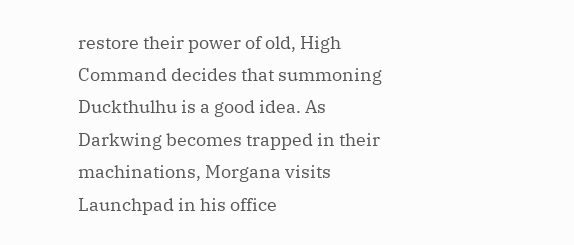restore their power of old, High Command decides that summoning Duckthulhu is a good idea. As Darkwing becomes trapped in their machinations, Morgana visits Launchpad in his office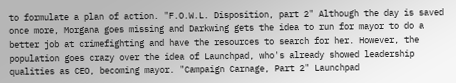to formulate a plan of action. "F.O.W.L. Disposition, part 2" Although the day is saved once more, Morgana goes missing and Darkwing gets the idea to run for mayor to do a better job at crimefighting and have the resources to search for her. However, the population goes crazy over the idea of Launchpad, who's already showed leadership qualities as CEO, becoming mayor. "Campaign Carnage, Part 2" Launchpad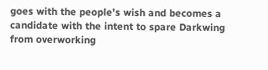goes with the people's wish and becomes a candidate with the intent to spare Darkwing from overworking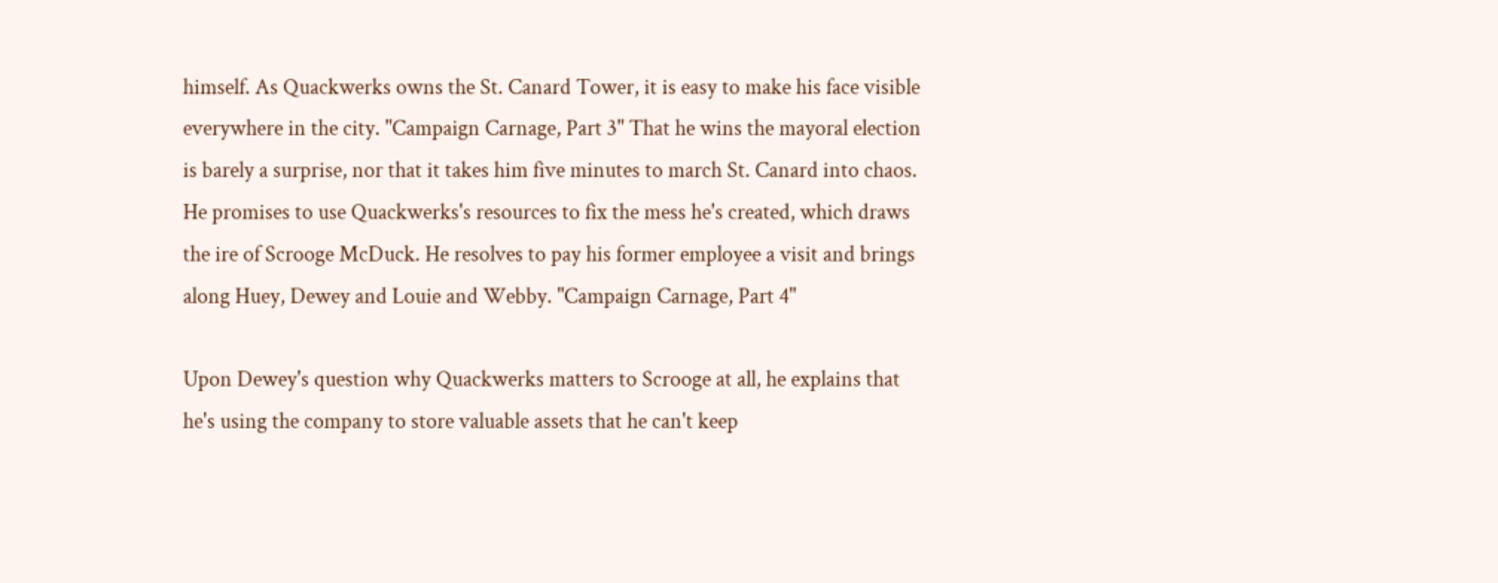himself. As Quackwerks owns the St. Canard Tower, it is easy to make his face visible everywhere in the city. "Campaign Carnage, Part 3" That he wins the mayoral election is barely a surprise, nor that it takes him five minutes to march St. Canard into chaos. He promises to use Quackwerks's resources to fix the mess he's created, which draws the ire of Scrooge McDuck. He resolves to pay his former employee a visit and brings along Huey, Dewey and Louie and Webby. "Campaign Carnage, Part 4"

Upon Dewey's question why Quackwerks matters to Scrooge at all, he explains that he's using the company to store valuable assets that he can't keep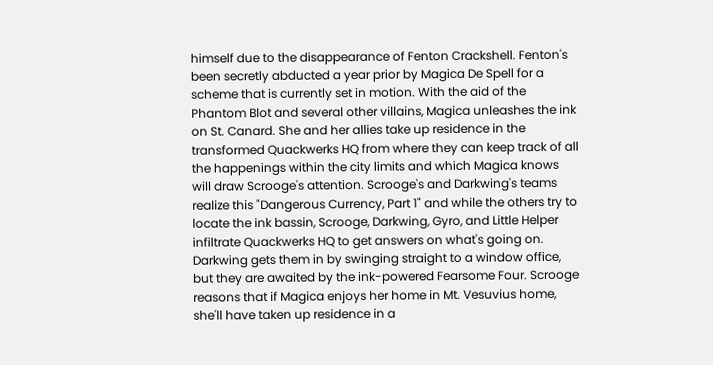himself due to the disappearance of Fenton Crackshell. Fenton's been secretly abducted a year prior by Magica De Spell for a scheme that is currently set in motion. With the aid of the Phantom Blot and several other villains, Magica unleashes the ink on St. Canard. She and her allies take up residence in the transformed Quackwerks HQ from where they can keep track of all the happenings within the city limits and which Magica knows will draw Scrooge's attention. Scrooge's and Darkwing's teams realize this "Dangerous Currency, Part 1" and while the others try to locate the ink bassin, Scrooge, Darkwing, Gyro, and Little Helper infiltrate Quackwerks HQ to get answers on what's going on. Darkwing gets them in by swinging straight to a window office, but they are awaited by the ink-powered Fearsome Four. Scrooge reasons that if Magica enjoys her home in Mt. Vesuvius home, she'll have taken up residence in a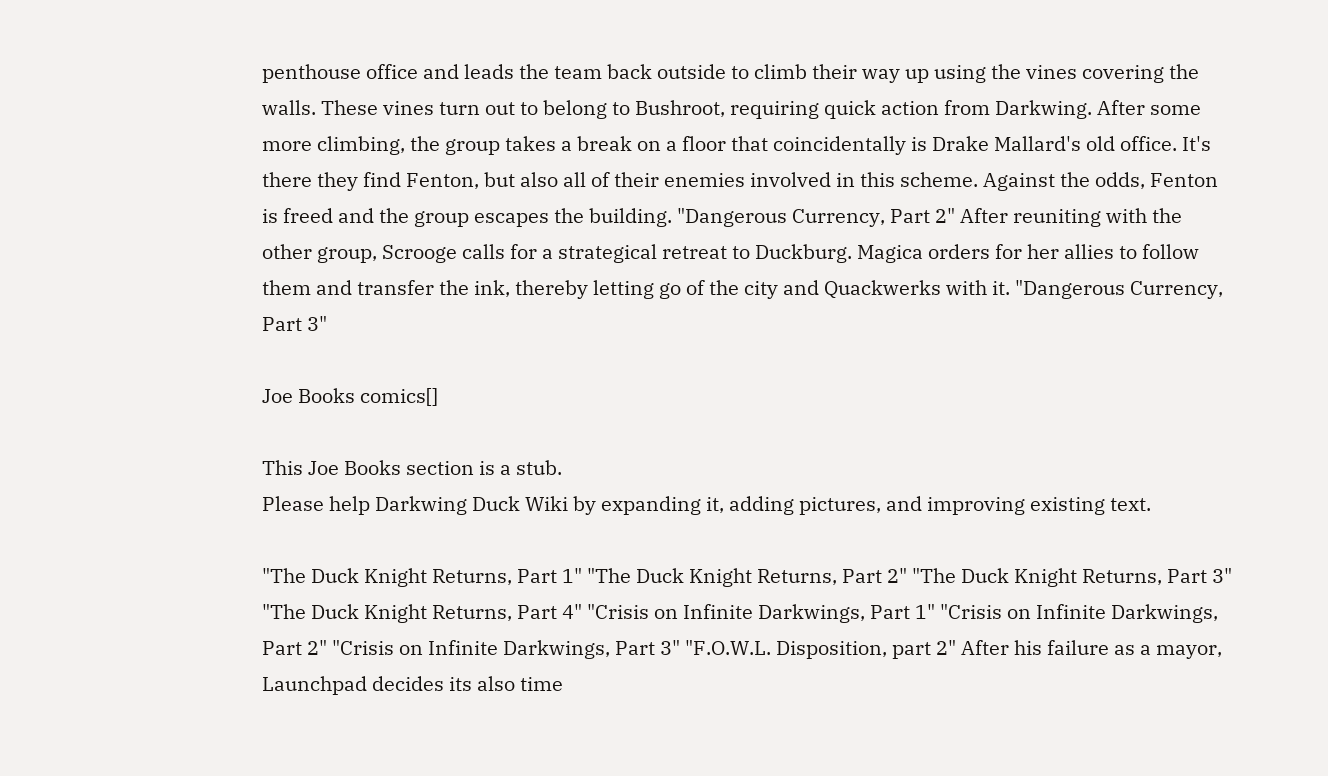penthouse office and leads the team back outside to climb their way up using the vines covering the walls. These vines turn out to belong to Bushroot, requiring quick action from Darkwing. After some more climbing, the group takes a break on a floor that coincidentally is Drake Mallard's old office. It's there they find Fenton, but also all of their enemies involved in this scheme. Against the odds, Fenton is freed and the group escapes the building. "Dangerous Currency, Part 2" After reuniting with the other group, Scrooge calls for a strategical retreat to Duckburg. Magica orders for her allies to follow them and transfer the ink, thereby letting go of the city and Quackwerks with it. "Dangerous Currency, Part 3"

Joe Books comics[]

This Joe Books section is a stub.
Please help Darkwing Duck Wiki by expanding it, adding pictures, and improving existing text.

"The Duck Knight Returns, Part 1" "The Duck Knight Returns, Part 2" "The Duck Knight Returns, Part 3" "The Duck Knight Returns, Part 4" "Crisis on Infinite Darkwings, Part 1" "Crisis on Infinite Darkwings, Part 2" "Crisis on Infinite Darkwings, Part 3" "F.O.W.L. Disposition, part 2" After his failure as a mayor, Launchpad decides its also time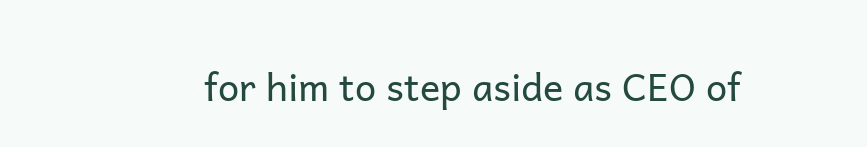for him to step aside as CEO of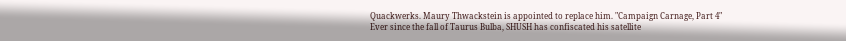Quackwerks. Maury Thwackstein is appointed to replace him. "Campaign Carnage, Part 4" Ever since the fall of Taurus Bulba, SHUSH has confiscated his satellite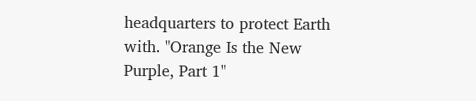headquarters to protect Earth with. "Orange Is the New Purple, Part 1"